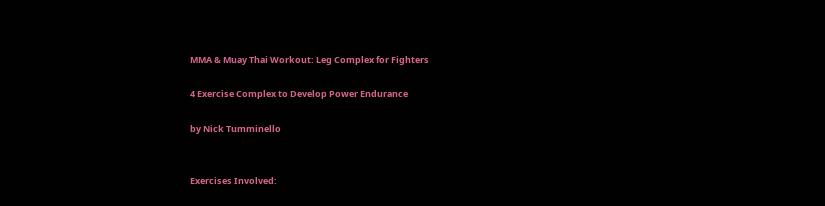MMA & Muay Thai Workout: Leg Complex for Fighters

4 Exercise Complex to Develop Power Endurance

by Nick Tumminello


Exercises Involved: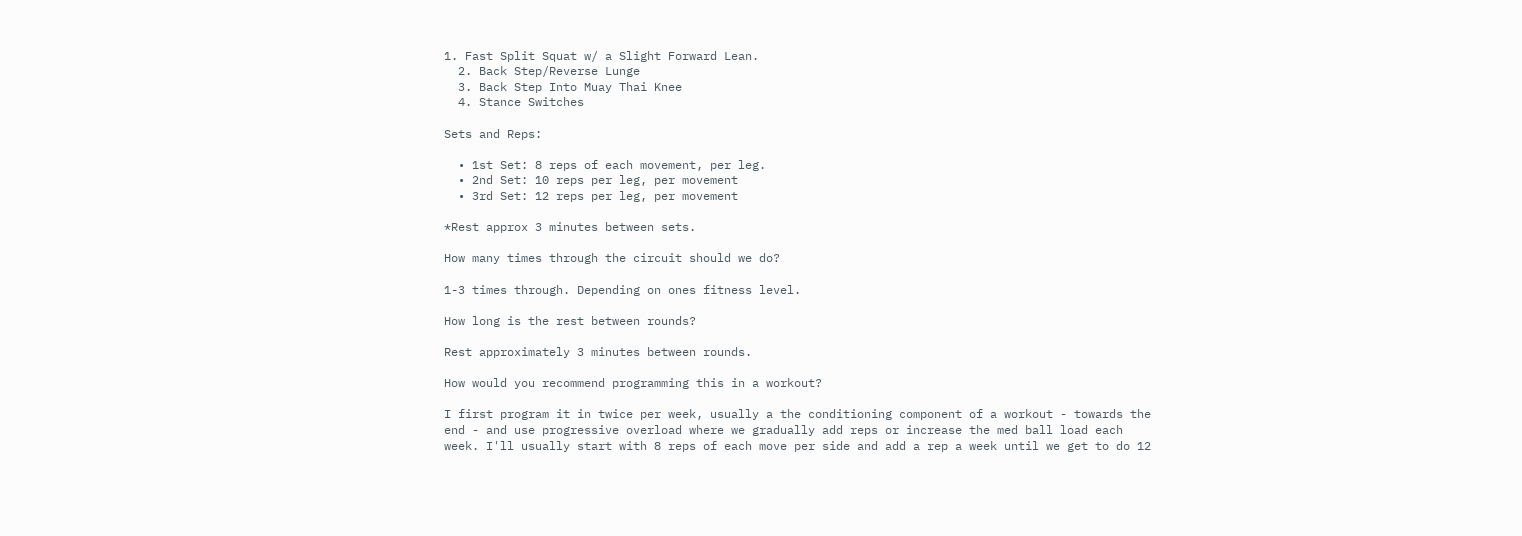1. Fast Split Squat w/ a Slight Forward Lean.
  2. Back Step/Reverse Lunge
  3. Back Step Into Muay Thai Knee
  4. Stance Switches

Sets and Reps:

  • 1st Set: 8 reps of each movement, per leg.
  • 2nd Set: 10 reps per leg, per movement
  • 3rd Set: 12 reps per leg, per movement

*Rest approx 3 minutes between sets.

How many times through the circuit should we do?

1-3 times through. Depending on ones fitness level.

How long is the rest between rounds?

Rest approximately 3 minutes between rounds.

How would you recommend programming this in a workout?

I first program it in twice per week, usually a the conditioning component of a workout - towards the end - and use progressive overload where we gradually add reps or increase the med ball load each week. I'll usually start with 8 reps of each move per side and add a rep a week until we get to do 12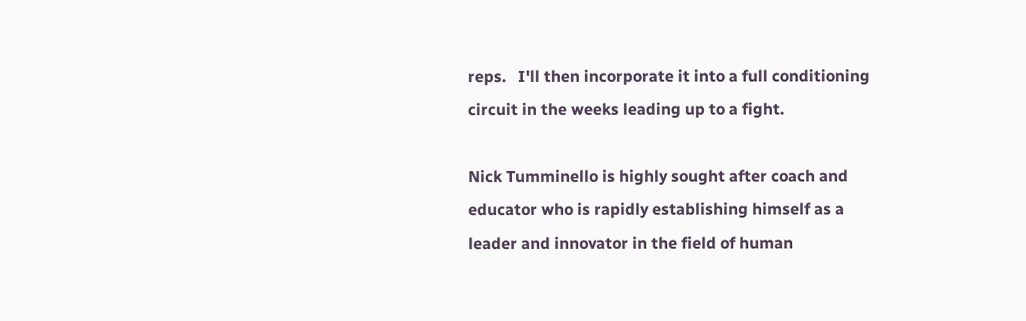reps.   I'll then incorporate it into a full conditioning circuit in the weeks leading up to a fight.

Nick Tumminello is highly sought after coach and educator who is rapidly establishing himself as a leader and innovator in the field of human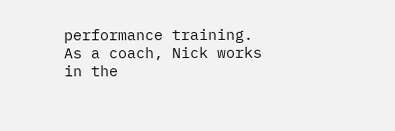performance training. As a coach, Nick works in the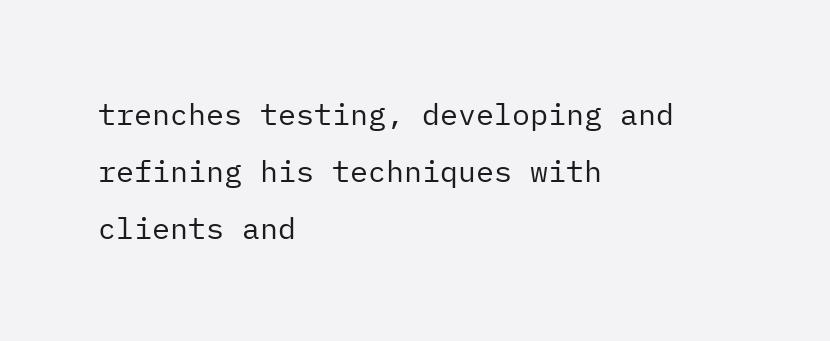trenches testing, developing and refining his techniques with clients and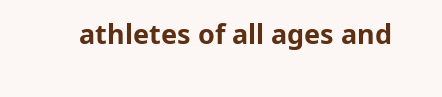athletes of all ages and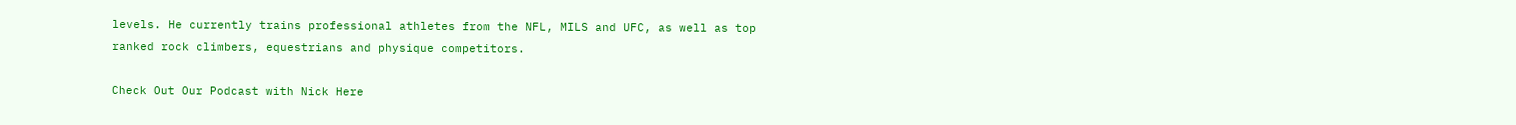levels. He currently trains professional athletes from the NFL, MILS and UFC, as well as top ranked rock climbers, equestrians and physique competitors.

Check Out Our Podcast with Nick Here